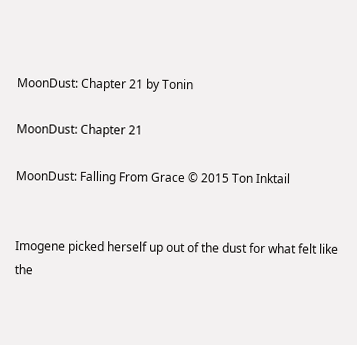MoonDust: Chapter 21 by Tonin

MoonDust: Chapter 21

MoonDust: Falling From Grace © 2015 Ton Inktail


Imogene picked herself up out of the dust for what felt like the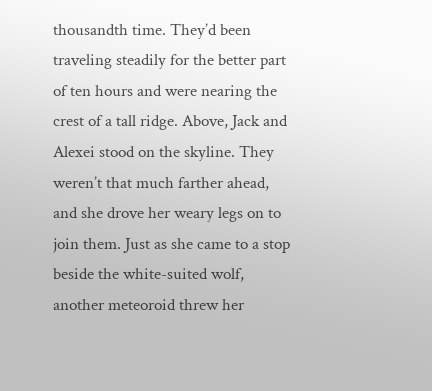thousandth time. They’d been traveling steadily for the better part of ten hours and were nearing the crest of a tall ridge. Above, Jack and Alexei stood on the skyline. They weren’t that much farther ahead, and she drove her weary legs on to join them. Just as she came to a stop beside the white-suited wolf, another meteoroid threw her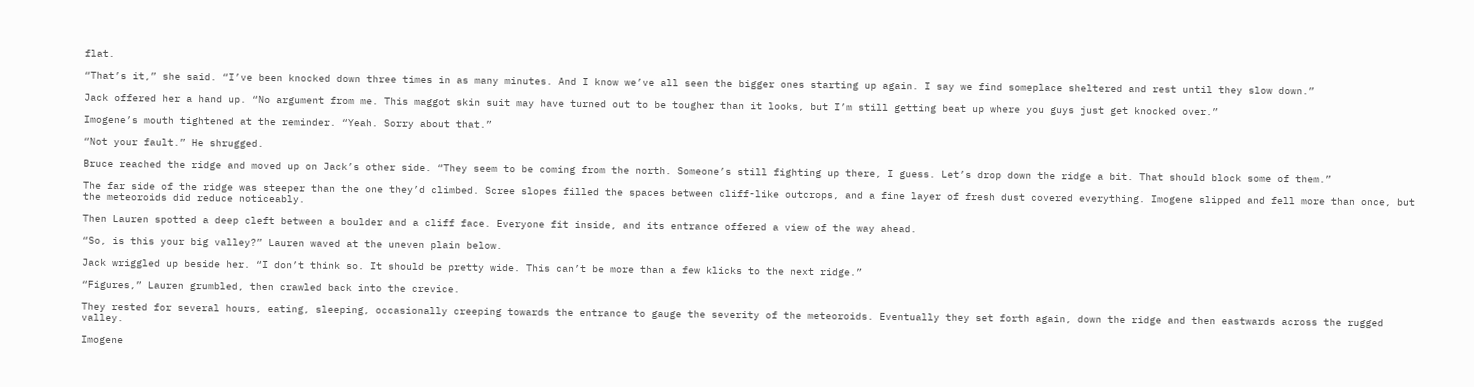flat.

“That’s it,” she said. “I’ve been knocked down three times in as many minutes. And I know we’ve all seen the bigger ones starting up again. I say we find someplace sheltered and rest until they slow down.”

Jack offered her a hand up. “No argument from me. This maggot skin suit may have turned out to be tougher than it looks, but I’m still getting beat up where you guys just get knocked over.”

Imogene’s mouth tightened at the reminder. “Yeah. Sorry about that.”

“Not your fault.” He shrugged.

Bruce reached the ridge and moved up on Jack’s other side. “They seem to be coming from the north. Someone’s still fighting up there, I guess. Let’s drop down the ridge a bit. That should block some of them.”

The far side of the ridge was steeper than the one they’d climbed. Scree slopes filled the spaces between cliff-like outcrops, and a fine layer of fresh dust covered everything. Imogene slipped and fell more than once, but the meteoroids did reduce noticeably.

Then Lauren spotted a deep cleft between a boulder and a cliff face. Everyone fit inside, and its entrance offered a view of the way ahead.

“So, is this your big valley?” Lauren waved at the uneven plain below.

Jack wriggled up beside her. “I don’t think so. It should be pretty wide. This can’t be more than a few klicks to the next ridge.”

“Figures,” Lauren grumbled, then crawled back into the crevice.

They rested for several hours, eating, sleeping, occasionally creeping towards the entrance to gauge the severity of the meteoroids. Eventually they set forth again, down the ridge and then eastwards across the rugged valley.

Imogene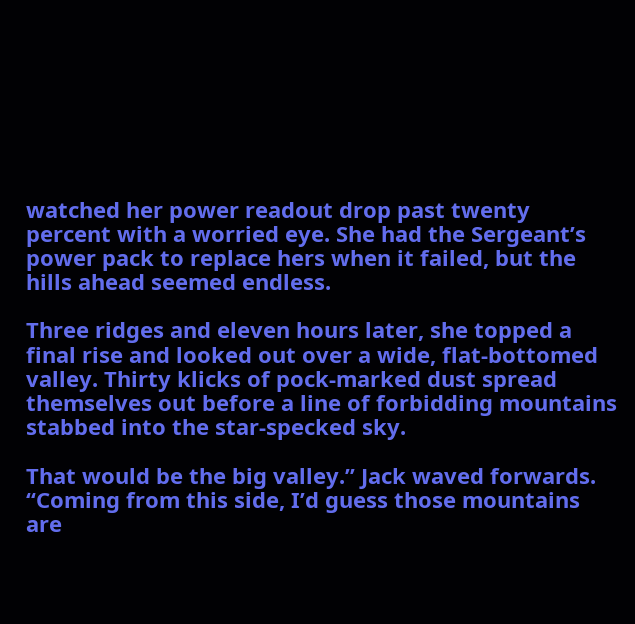watched her power readout drop past twenty percent with a worried eye. She had the Sergeant’s power pack to replace hers when it failed, but the hills ahead seemed endless.

Three ridges and eleven hours later, she topped a final rise and looked out over a wide, flat-bottomed valley. Thirty klicks of pock-marked dust spread themselves out before a line of forbidding mountains stabbed into the star-specked sky.

That would be the big valley.” Jack waved forwards. “Coming from this side, I’d guess those mountains are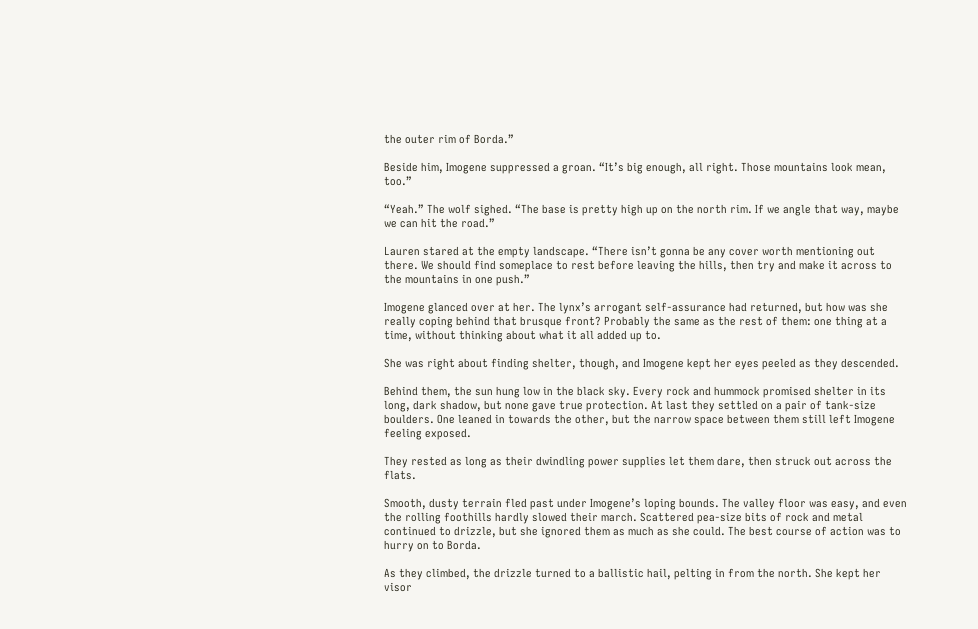the outer rim of Borda.”

Beside him, Imogene suppressed a groan. “It’s big enough, all right. Those mountains look mean, too.”

“Yeah.” The wolf sighed. “The base is pretty high up on the north rim. If we angle that way, maybe we can hit the road.”

Lauren stared at the empty landscape. “There isn’t gonna be any cover worth mentioning out there. We should find someplace to rest before leaving the hills, then try and make it across to the mountains in one push.”

Imogene glanced over at her. The lynx’s arrogant self-assurance had returned, but how was she really coping behind that brusque front? Probably the same as the rest of them: one thing at a time, without thinking about what it all added up to.

She was right about finding shelter, though, and Imogene kept her eyes peeled as they descended.

Behind them, the sun hung low in the black sky. Every rock and hummock promised shelter in its long, dark shadow, but none gave true protection. At last they settled on a pair of tank-size boulders. One leaned in towards the other, but the narrow space between them still left Imogene feeling exposed.

They rested as long as their dwindling power supplies let them dare, then struck out across the flats.

Smooth, dusty terrain fled past under Imogene’s loping bounds. The valley floor was easy, and even the rolling foothills hardly slowed their march. Scattered pea-size bits of rock and metal continued to drizzle, but she ignored them as much as she could. The best course of action was to hurry on to Borda.

As they climbed, the drizzle turned to a ballistic hail, pelting in from the north. She kept her visor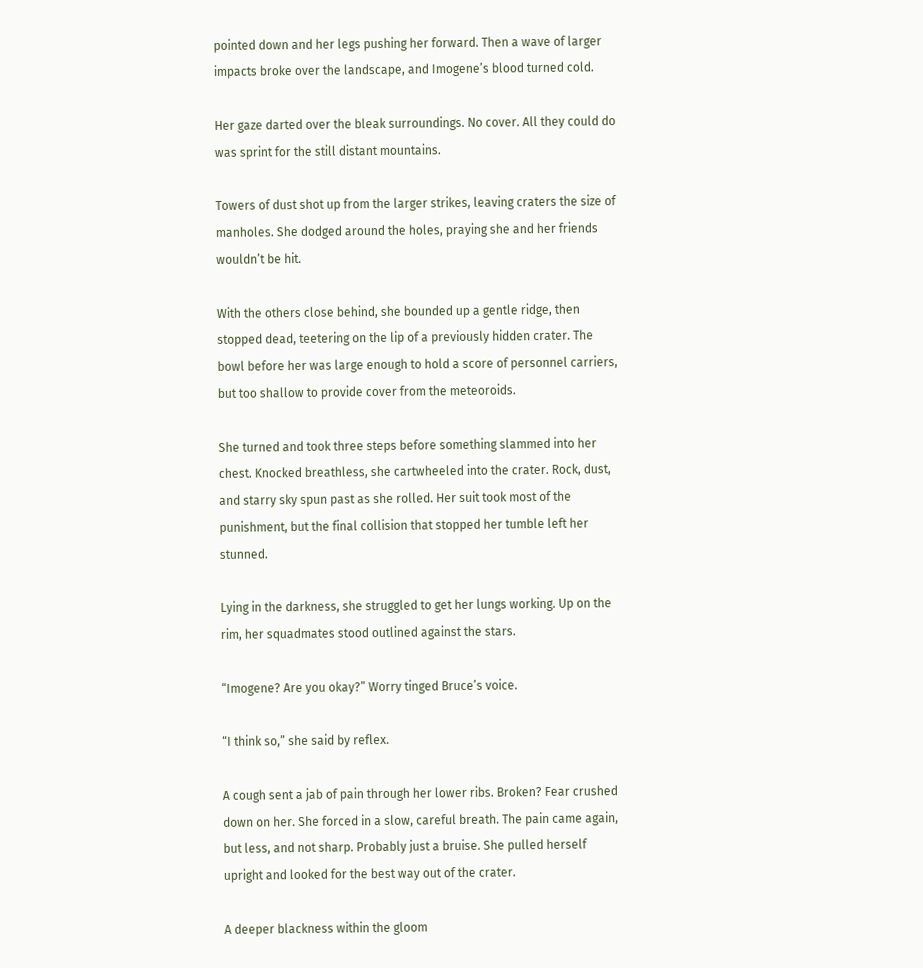pointed down and her legs pushing her forward. Then a wave of larger impacts broke over the landscape, and Imogene’s blood turned cold.

Her gaze darted over the bleak surroundings. No cover. All they could do was sprint for the still distant mountains.

Towers of dust shot up from the larger strikes, leaving craters the size of manholes. She dodged around the holes, praying she and her friends wouldn’t be hit.

With the others close behind, she bounded up a gentle ridge, then stopped dead, teetering on the lip of a previously hidden crater. The bowl before her was large enough to hold a score of personnel carriers, but too shallow to provide cover from the meteoroids.

She turned and took three steps before something slammed into her chest. Knocked breathless, she cartwheeled into the crater. Rock, dust, and starry sky spun past as she rolled. Her suit took most of the punishment, but the final collision that stopped her tumble left her stunned.

Lying in the darkness, she struggled to get her lungs working. Up on the rim, her squadmates stood outlined against the stars.

“Imogene? Are you okay?” Worry tinged Bruce’s voice.

“I think so,” she said by reflex.

A cough sent a jab of pain through her lower ribs. Broken? Fear crushed down on her. She forced in a slow, careful breath. The pain came again, but less, and not sharp. Probably just a bruise. She pulled herself upright and looked for the best way out of the crater.

A deeper blackness within the gloom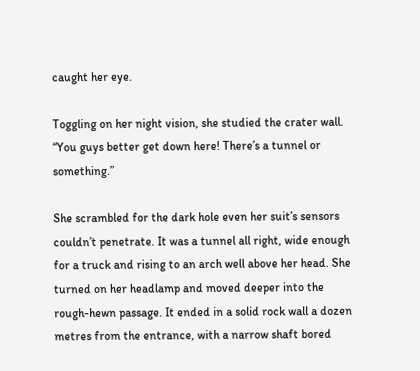caught her eye.

Toggling on her night vision, she studied the crater wall. “You guys better get down here! There’s a tunnel or something.”

She scrambled for the dark hole even her suit’s sensors couldn’t penetrate. It was a tunnel all right, wide enough for a truck and rising to an arch well above her head. She turned on her headlamp and moved deeper into the rough-hewn passage. It ended in a solid rock wall a dozen metres from the entrance, with a narrow shaft bored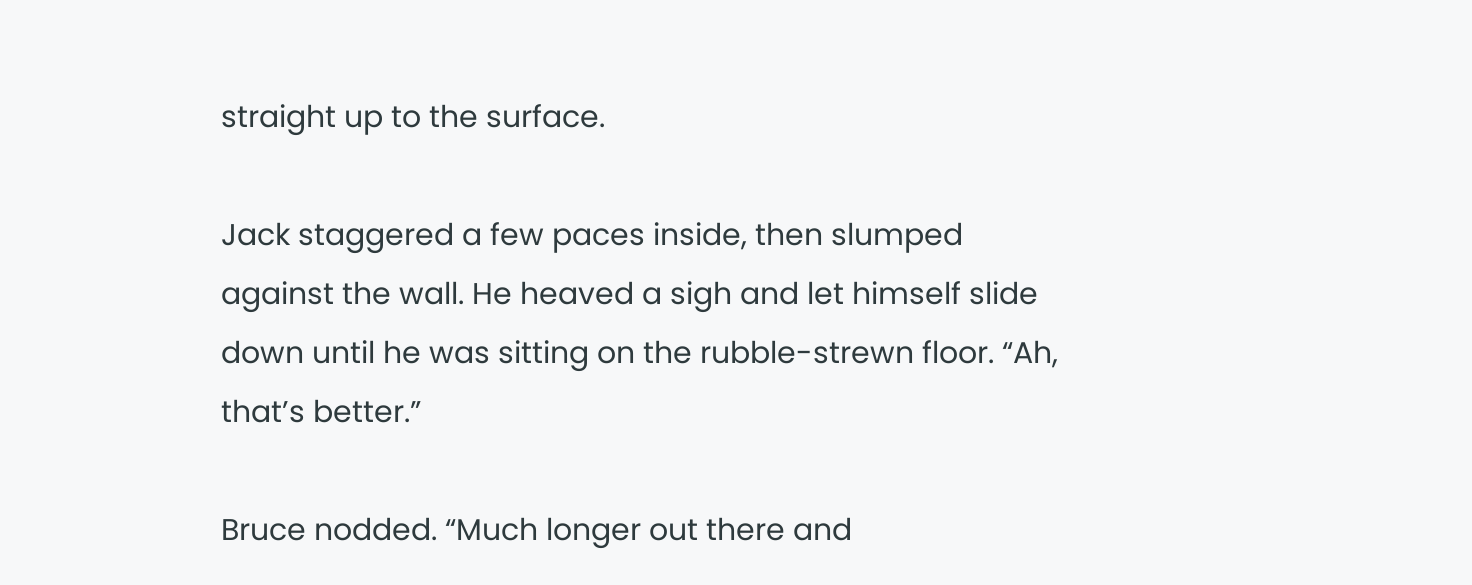straight up to the surface.

Jack staggered a few paces inside, then slumped against the wall. He heaved a sigh and let himself slide down until he was sitting on the rubble-strewn floor. “Ah, that’s better.”

Bruce nodded. “Much longer out there and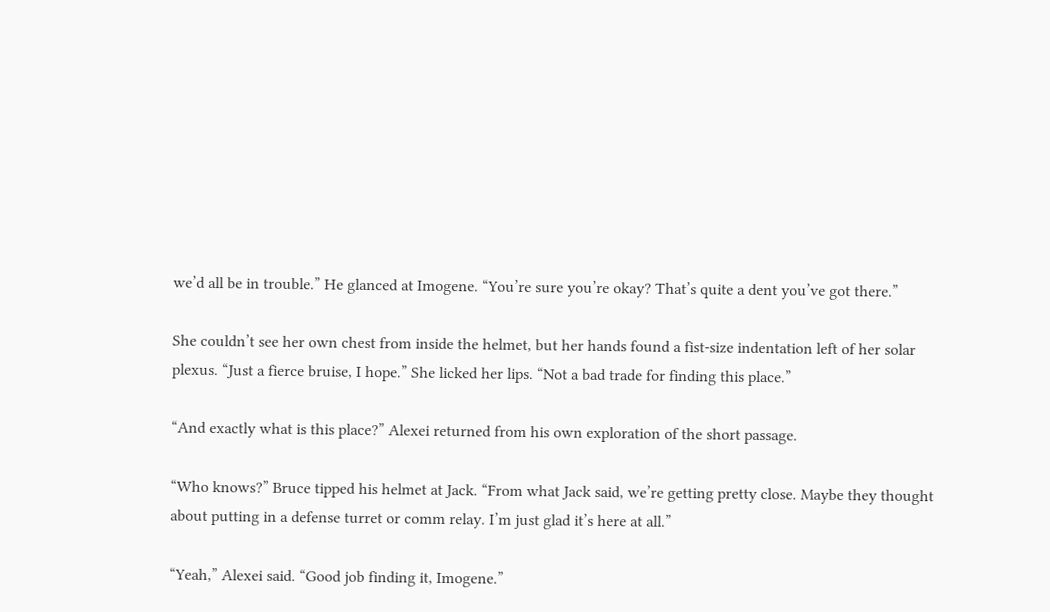we’d all be in trouble.” He glanced at Imogene. “You’re sure you’re okay? That’s quite a dent you’ve got there.”

She couldn’t see her own chest from inside the helmet, but her hands found a fist-size indentation left of her solar plexus. “Just a fierce bruise, I hope.” She licked her lips. “Not a bad trade for finding this place.”

“And exactly what is this place?” Alexei returned from his own exploration of the short passage.

“Who knows?” Bruce tipped his helmet at Jack. “From what Jack said, we’re getting pretty close. Maybe they thought about putting in a defense turret or comm relay. I’m just glad it’s here at all.”

“Yeah,” Alexei said. “Good job finding it, Imogene.”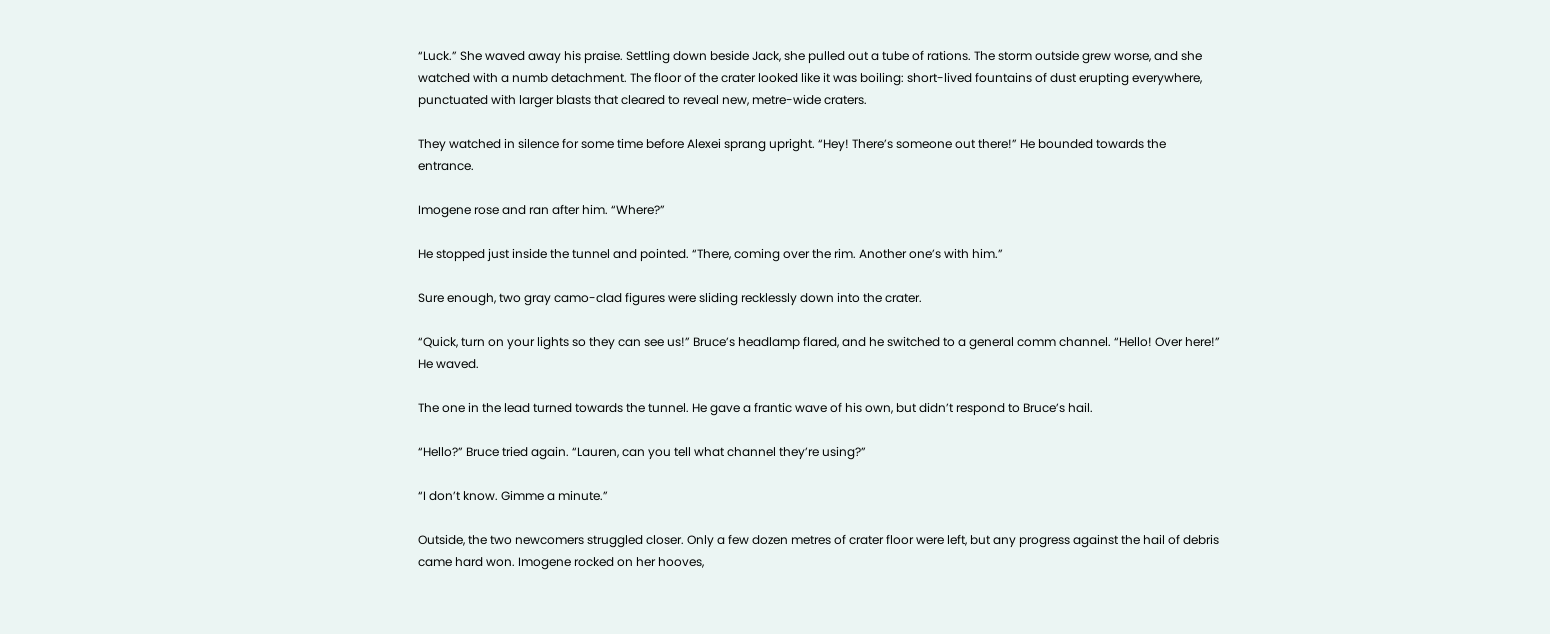“Luck.” She waved away his praise. Settling down beside Jack, she pulled out a tube of rations. The storm outside grew worse, and she watched with a numb detachment. The floor of the crater looked like it was boiling: short-lived fountains of dust erupting everywhere, punctuated with larger blasts that cleared to reveal new, metre-wide craters.

They watched in silence for some time before Alexei sprang upright. “Hey! There’s someone out there!” He bounded towards the entrance.

Imogene rose and ran after him. “Where?”

He stopped just inside the tunnel and pointed. “There, coming over the rim. Another one’s with him.”

Sure enough, two gray camo-clad figures were sliding recklessly down into the crater.

“Quick, turn on your lights so they can see us!” Bruce’s headlamp flared, and he switched to a general comm channel. “Hello! Over here!” He waved.

The one in the lead turned towards the tunnel. He gave a frantic wave of his own, but didn’t respond to Bruce’s hail.

“Hello?” Bruce tried again. “Lauren, can you tell what channel they’re using?”

“I don’t know. Gimme a minute.”

Outside, the two newcomers struggled closer. Only a few dozen metres of crater floor were left, but any progress against the hail of debris came hard won. Imogene rocked on her hooves,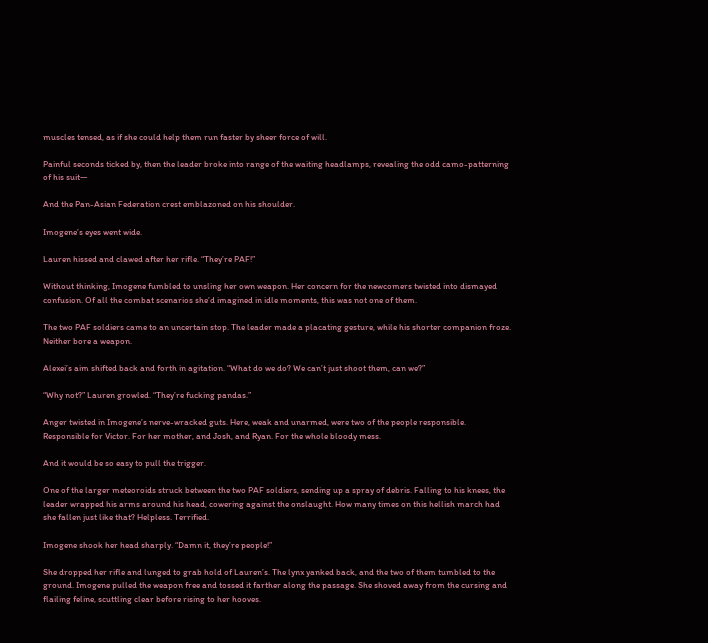muscles tensed, as if she could help them run faster by sheer force of will.

Painful seconds ticked by, then the leader broke into range of the waiting headlamps, revealing the odd camo-patterning of his suit—

And the Pan-Asian Federation crest emblazoned on his shoulder.

Imogene’s eyes went wide.

Lauren hissed and clawed after her rifle. “They’re PAF!”

Without thinking, Imogene fumbled to unsling her own weapon. Her concern for the newcomers twisted into dismayed confusion. Of all the combat scenarios she’d imagined in idle moments, this was not one of them.

The two PAF soldiers came to an uncertain stop. The leader made a placating gesture, while his shorter companion froze. Neither bore a weapon.

Alexei’s aim shifted back and forth in agitation. “What do we do? We can’t just shoot them, can we?”

“Why not?” Lauren growled. “They’re fucking pandas.”

Anger twisted in Imogene’s nerve-wracked guts. Here, weak and unarmed, were two of the people responsible. Responsible for Victor. For her mother, and Josh, and Ryan. For the whole bloody mess.

And it would be so easy to pull the trigger.

One of the larger meteoroids struck between the two PAF soldiers, sending up a spray of debris. Falling to his knees, the leader wrapped his arms around his head, cowering against the onslaught. How many times on this hellish march had she fallen just like that? Helpless. Terrified.

Imogene shook her head sharply. “Damn it, they’re people!”

She dropped her rifle and lunged to grab hold of Lauren’s. The lynx yanked back, and the two of them tumbled to the ground. Imogene pulled the weapon free and tossed it farther along the passage. She shoved away from the cursing and flailing feline, scuttling clear before rising to her hooves.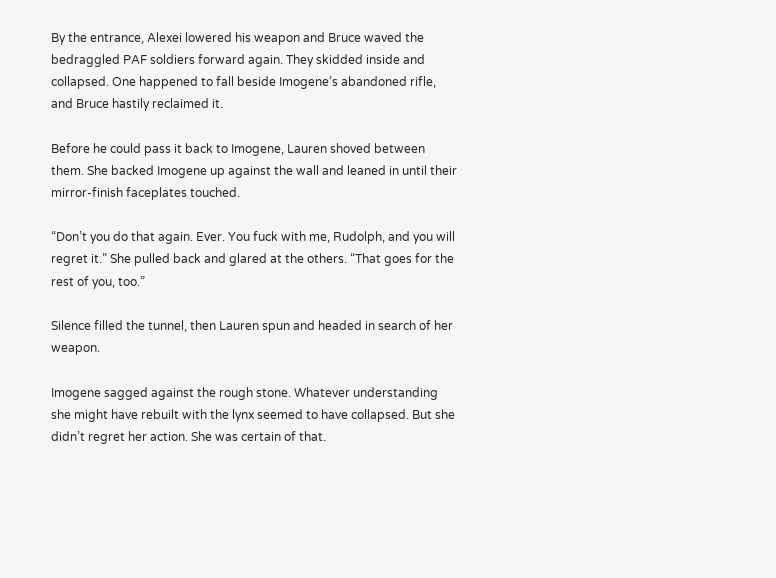By the entrance, Alexei lowered his weapon and Bruce waved the bedraggled PAF soldiers forward again. They skidded inside and collapsed. One happened to fall beside Imogene’s abandoned rifle, and Bruce hastily reclaimed it.

Before he could pass it back to Imogene, Lauren shoved between them. She backed Imogene up against the wall and leaned in until their mirror-finish faceplates touched.

“Don’t you do that again. Ever. You fuck with me, Rudolph, and you will regret it.” She pulled back and glared at the others. “That goes for the rest of you, too.”

Silence filled the tunnel, then Lauren spun and headed in search of her weapon.

Imogene sagged against the rough stone. Whatever understanding she might have rebuilt with the lynx seemed to have collapsed. But she didn’t regret her action. She was certain of that.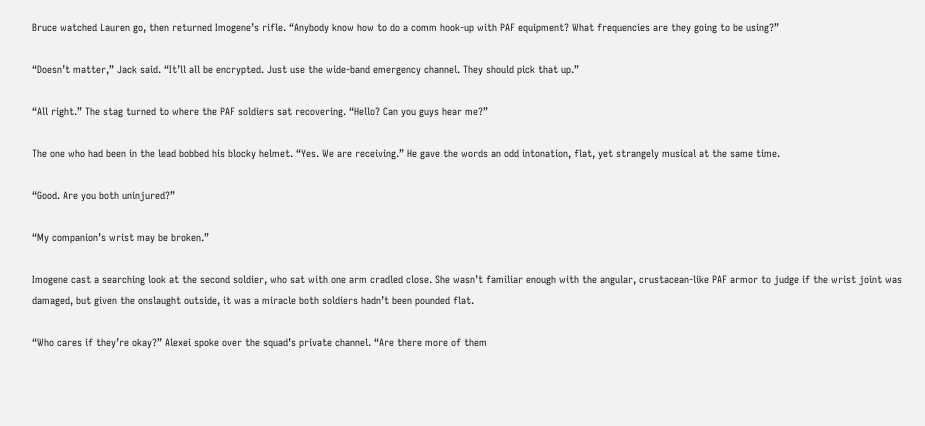Bruce watched Lauren go, then returned Imogene’s rifle. “Anybody know how to do a comm hook-up with PAF equipment? What frequencies are they going to be using?”

“Doesn’t matter,” Jack said. “It’ll all be encrypted. Just use the wide-band emergency channel. They should pick that up.”

“All right.” The stag turned to where the PAF soldiers sat recovering. “Hello? Can you guys hear me?”

The one who had been in the lead bobbed his blocky helmet. “Yes. We are receiving.” He gave the words an odd intonation, flat, yet strangely musical at the same time.

“Good. Are you both uninjured?”

“My companion’s wrist may be broken.”

Imogene cast a searching look at the second soldier, who sat with one arm cradled close. She wasn’t familiar enough with the angular, crustacean-like PAF armor to judge if the wrist joint was damaged, but given the onslaught outside, it was a miracle both soldiers hadn’t been pounded flat.

“Who cares if they’re okay?” Alexei spoke over the squad’s private channel. “Are there more of them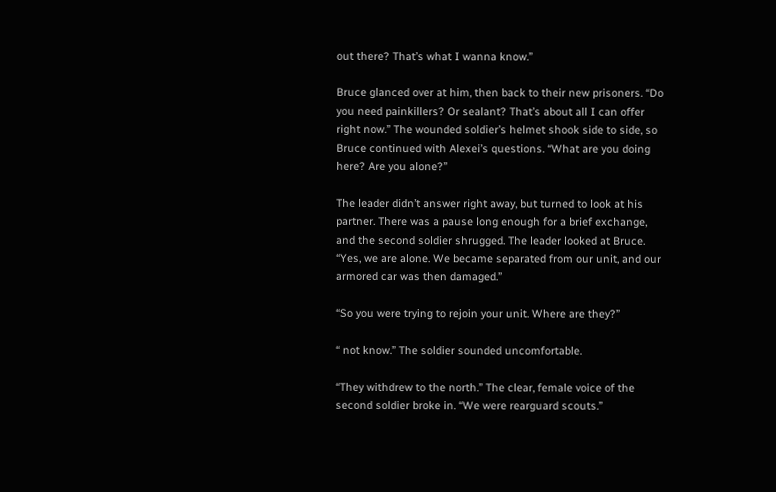out there? That’s what I wanna know.”

Bruce glanced over at him, then back to their new prisoners. “Do you need painkillers? Or sealant? That’s about all I can offer right now.” The wounded soldier’s helmet shook side to side, so Bruce continued with Alexei’s questions. “What are you doing here? Are you alone?”

The leader didn’t answer right away, but turned to look at his partner. There was a pause long enough for a brief exchange, and the second soldier shrugged. The leader looked at Bruce. “Yes, we are alone. We became separated from our unit, and our armored car was then damaged.”

“So you were trying to rejoin your unit. Where are they?”

“ not know.” The soldier sounded uncomfortable.

“They withdrew to the north.” The clear, female voice of the second soldier broke in. “We were rearguard scouts.”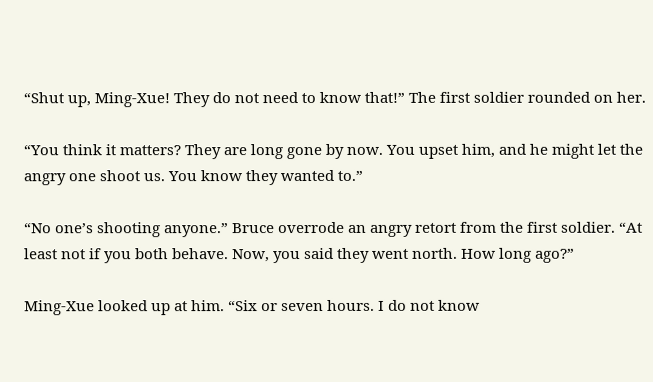“Shut up, Ming-Xue! They do not need to know that!” The first soldier rounded on her.

“You think it matters? They are long gone by now. You upset him, and he might let the angry one shoot us. You know they wanted to.”

“No one’s shooting anyone.” Bruce overrode an angry retort from the first soldier. “At least not if you both behave. Now, you said they went north. How long ago?”

Ming-Xue looked up at him. “Six or seven hours. I do not know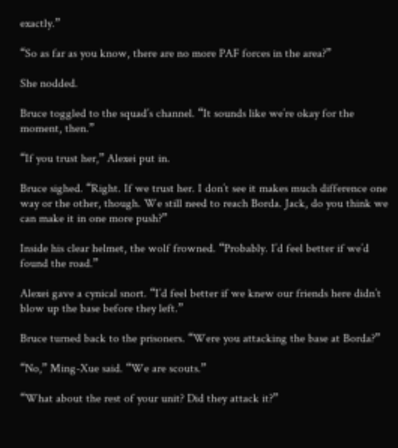exactly.”

“So as far as you know, there are no more PAF forces in the area?”

She nodded.

Bruce toggled to the squad’s channel. “It sounds like we’re okay for the moment, then.”

“If you trust her,” Alexei put in.

Bruce sighed. “Right. If we trust her. I don’t see it makes much difference one way or the other, though. We still need to reach Borda. Jack, do you think we can make it in one more push?”

Inside his clear helmet, the wolf frowned. “Probably. I’d feel better if we’d found the road.”

Alexei gave a cynical snort. “I’d feel better if we knew our friends here didn’t blow up the base before they left.”

Bruce turned back to the prisoners. “Were you attacking the base at Borda?”

“No,” Ming-Xue said. “We are scouts.”

“What about the rest of your unit? Did they attack it?”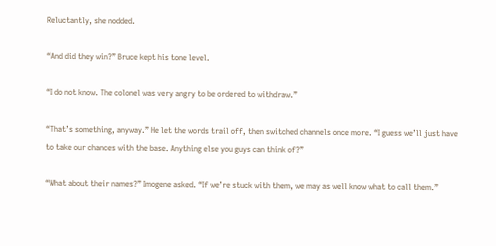Reluctantly, she nodded.

“And did they win?” Bruce kept his tone level.

“I do not know. The colonel was very angry to be ordered to withdraw.”

“That’s something, anyway.” He let the words trail off, then switched channels once more. “I guess we’ll just have to take our chances with the base. Anything else you guys can think of?”

“What about their names?” Imogene asked. “If we’re stuck with them, we may as well know what to call them.”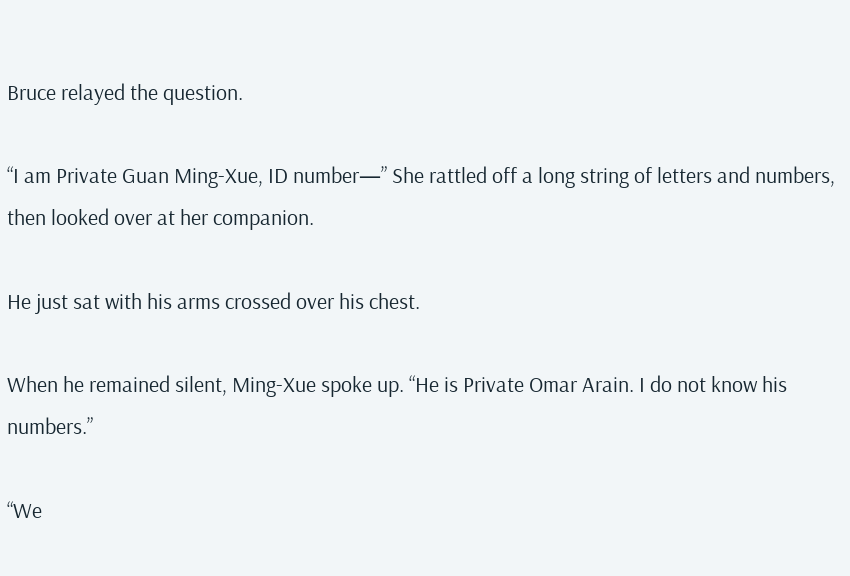Bruce relayed the question.

“I am Private Guan Ming-Xue, ID number—” She rattled off a long string of letters and numbers, then looked over at her companion.

He just sat with his arms crossed over his chest.

When he remained silent, Ming-Xue spoke up. “He is Private Omar Arain. I do not know his numbers.”

“We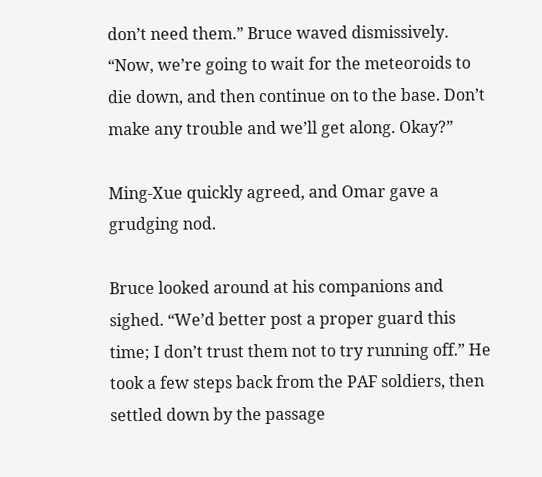don’t need them.” Bruce waved dismissively. “Now, we’re going to wait for the meteoroids to die down, and then continue on to the base. Don’t make any trouble and we’ll get along. Okay?”

Ming-Xue quickly agreed, and Omar gave a grudging nod.

Bruce looked around at his companions and sighed. “We’d better post a proper guard this time; I don’t trust them not to try running off.” He took a few steps back from the PAF soldiers, then settled down by the passage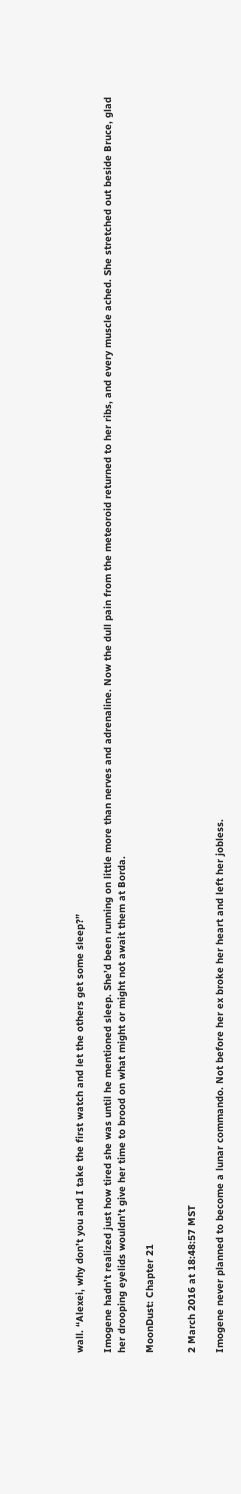wall. “Alexei, why don’t you and I take the first watch and let the others get some sleep?”

Imogene hadn’t realized just how tired she was until he mentioned sleep. She’d been running on little more than nerves and adrenaline. Now the dull pain from the meteoroid returned to her ribs, and every muscle ached. She stretched out beside Bruce, glad her drooping eyelids wouldn’t give her time to brood on what might or might not await them at Borda.

MoonDust: Chapter 21


2 March 2016 at 18:48:57 MST

Imogene never planned to become a lunar commando. Not before her ex broke her heart and left her jobless.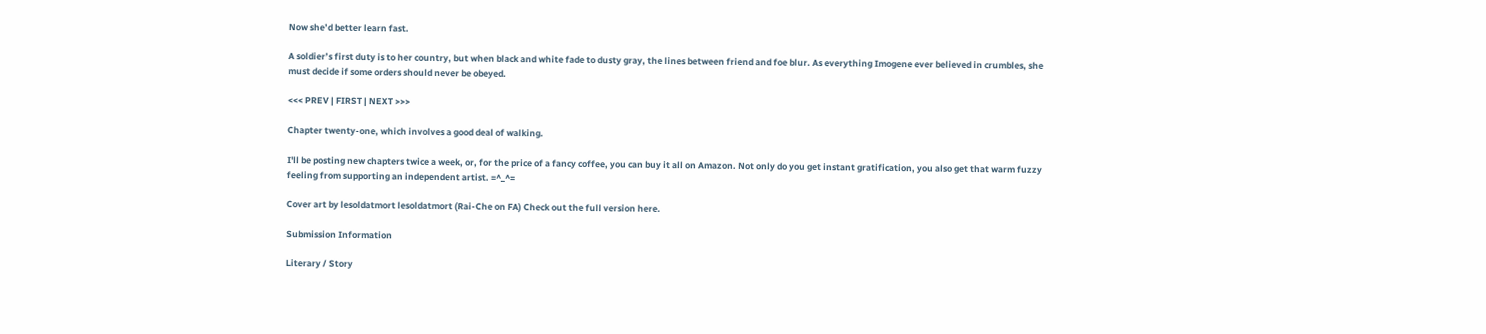Now she’d better learn fast.

A soldier’s first duty is to her country, but when black and white fade to dusty gray, the lines between friend and foe blur. As everything Imogene ever believed in crumbles, she must decide if some orders should never be obeyed.

<<< PREV | FIRST | NEXT >>>

Chapter twenty-one, which involves a good deal of walking.

I'll be posting new chapters twice a week, or, for the price of a fancy coffee, you can buy it all on Amazon. Not only do you get instant gratification, you also get that warm fuzzy feeling from supporting an independent artist. =^_^=

Cover art by lesoldatmort lesoldatmort (Rai-Che on FA) Check out the full version here.

Submission Information

Literary / Story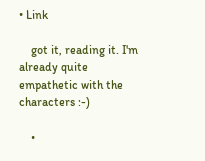• Link

    got it, reading it. I'm already quite empathetic with the characters :-)

    •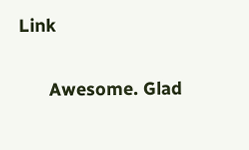Link

      Awesome. Glad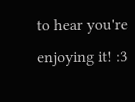to hear you're enjoying it! :3